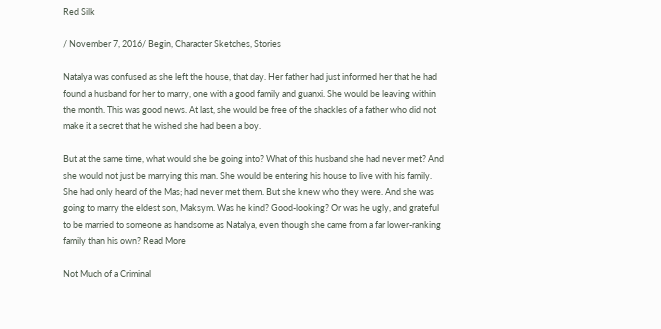Red Silk

/ November 7, 2016/ Begin, Character Sketches, Stories

Natalya was confused as she left the house, that day. Her father had just informed her that he had found a husband for her to marry, one with a good family and guanxi. She would be leaving within the month. This was good news. At last, she would be free of the shackles of a father who did not make it a secret that he wished she had been a boy.

But at the same time, what would she be going into? What of this husband she had never met? And she would not just be marrying this man. She would be entering his house to live with his family. She had only heard of the Mas; had never met them. But she knew who they were. And she was going to marry the eldest son, Maksym. Was he kind? Good-looking? Or was he ugly, and grateful to be married to someone as handsome as Natalya, even though she came from a far lower-ranking family than his own? Read More

Not Much of a Criminal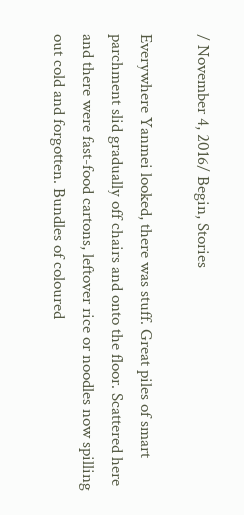/ November 4, 2016/ Begin, Stories

Everywhere Yanmei looked, there was stuff. Great piles of smart parchment slid gradually off chairs and onto the floor. Scattered here and there were fast-food cartons, leftover rice or noodles now spilling out cold and forgotten. Bundles of coloured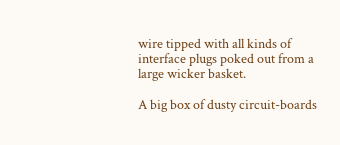wire tipped with all kinds of interface plugs poked out from a large wicker basket.

A big box of dusty circuit-boards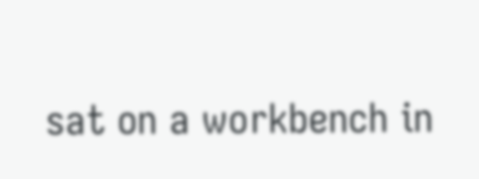sat on a workbench in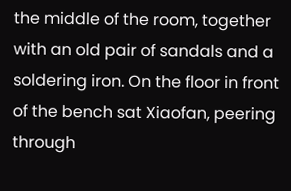the middle of the room, together with an old pair of sandals and a soldering iron. On the floor in front of the bench sat Xiaofan, peering through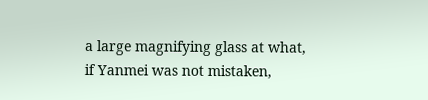a large magnifying glass at what, if Yanmei was not mistaken,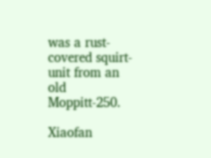was a rust-covered squirt-unit from an old Moppitt-250.

Xiaofan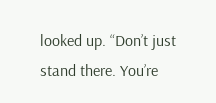looked up. “Don’t just stand there. You’re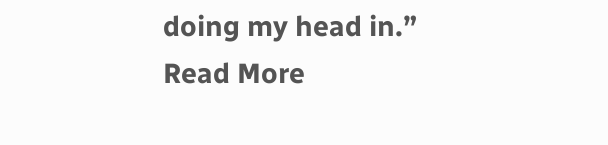doing my head in.”
Read More